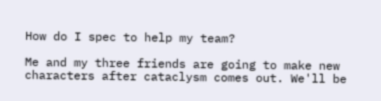How do I spec to help my team?

Me and my three friends are going to make new characters after cataclysm comes out. We'll be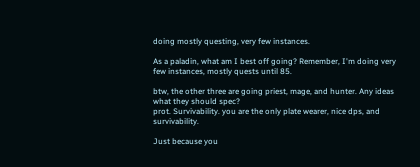doing mostly questing, very few instances.

As a paladin, what am I best off going? Remember, I'm doing very few instances, mostly quests until 85.

btw, the other three are going priest, mage, and hunter. Any ideas what they should spec?
prot. Survivability. you are the only plate wearer, nice dps, and survivability.

Just because you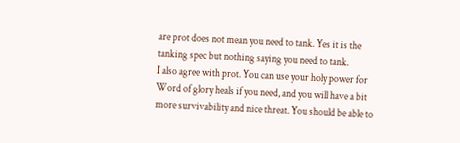are prot does not mean you need to tank. Yes it is the tanking spec but nothing saying you need to tank.
I also agree with prot. You can use your holy power for Word of glory heals if you need, and you will have a bit more survivability and nice threat. You should be able to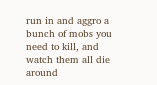run in and aggro a bunch of mobs you need to kill, and watch them all die around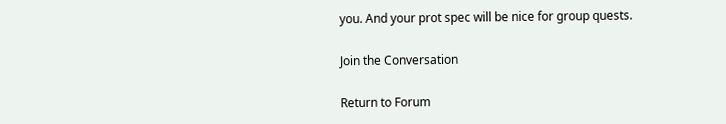you. And your prot spec will be nice for group quests.

Join the Conversation

Return to Forum